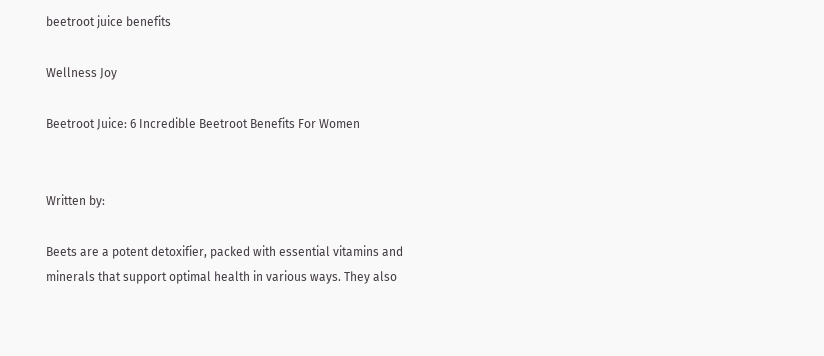beetroot juice benefits

Wellness Joy

Beetroot Juice: 6 Incredible Beetroot Benefits For Women


Written by:

Beets are a potent detoxifier, packed with essential vitamins and minerals that support optimal health in various ways. They also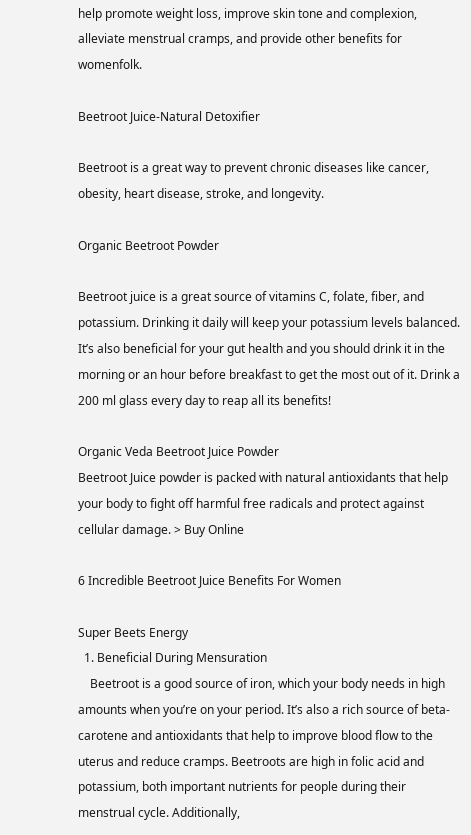help promote weight loss, improve skin tone and complexion, alleviate menstrual cramps, and provide other benefits for womenfolk.

Beetroot Juice-Natural Detoxifier

Beetroot is a great way to prevent chronic diseases like cancer, obesity, heart disease, stroke, and longevity.

Organic Beetroot Powder

Beetroot juice is a great source of vitamins C, folate, fiber, and potassium. Drinking it daily will keep your potassium levels balanced. It’s also beneficial for your gut health and you should drink it in the morning or an hour before breakfast to get the most out of it. Drink a 200 ml glass every day to reap all its benefits!

Organic Veda Beetroot Juice Powder
Beetroot Juice powder is packed with natural antioxidants that help your body to fight off harmful free radicals and protect against cellular damage. > Buy Online

6 Incredible Beetroot Juice Benefits For Women

Super Beets Energy
  1. Beneficial During Mensuration
    Beetroot is a good source of iron, which your body needs in high amounts when you’re on your period. It’s also a rich source of beta-carotene and antioxidants that help to improve blood flow to the uterus and reduce cramps. Beetroots are high in folic acid and potassium, both important nutrients for people during their menstrual cycle. Additionally,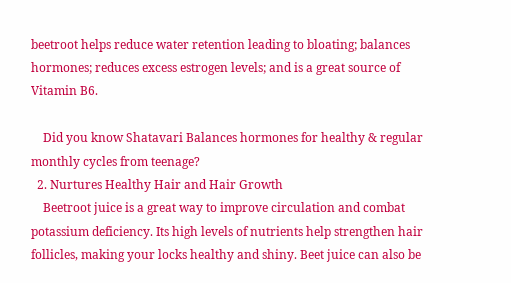beetroot helps reduce water retention leading to bloating; balances hormones; reduces excess estrogen levels; and is a great source of Vitamin B6.

    Did you know Shatavari Balances hormones for healthy & regular monthly cycles from teenage?
  2. Nurtures Healthy Hair and Hair Growth
    Beetroot juice is a great way to improve circulation and combat potassium deficiency. Its high levels of nutrients help strengthen hair follicles, making your locks healthy and shiny. Beet juice can also be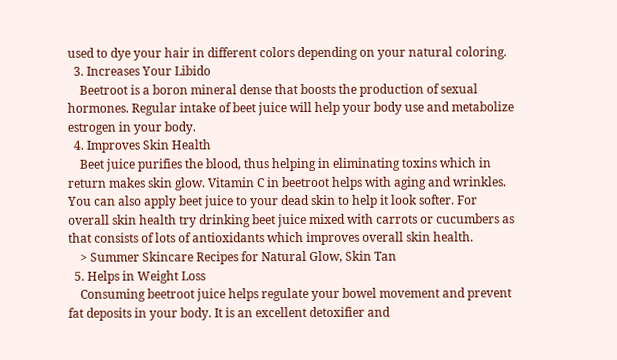used to dye your hair in different colors depending on your natural coloring.
  3. Increases Your Libido
    Beetroot is a boron mineral dense that boosts the production of sexual hormones. Regular intake of beet juice will help your body use and metabolize estrogen in your body.
  4. Improves Skin Health
    Beet juice purifies the blood, thus helping in eliminating toxins which in return makes skin glow. Vitamin C in beetroot helps with aging and wrinkles. You can also apply beet juice to your dead skin to help it look softer. For overall skin health try drinking beet juice mixed with carrots or cucumbers as that consists of lots of antioxidants which improves overall skin health.
    > Summer Skincare Recipes for Natural Glow, Skin Tan
  5. Helps in Weight Loss
    Consuming beetroot juice helps regulate your bowel movement and prevent fat deposits in your body. It is an excellent detoxifier and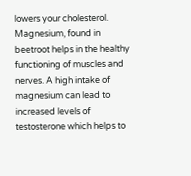lowers your cholesterol. Magnesium, found in beetroot helps in the healthy functioning of muscles and nerves. A high intake of magnesium can lead to increased levels of testosterone which helps to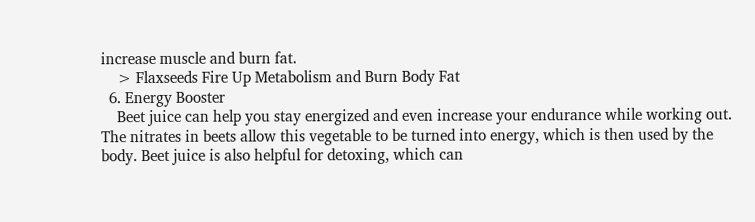increase muscle and burn fat.
    > Flaxseeds Fire Up Metabolism and Burn Body Fat
  6. Energy Booster
    Beet juice can help you stay energized and even increase your endurance while working out. The nitrates in beets allow this vegetable to be turned into energy, which is then used by the body. Beet juice is also helpful for detoxing, which can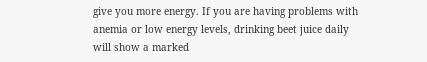give you more energy. If you are having problems with anemia or low energy levels, drinking beet juice daily will show a marked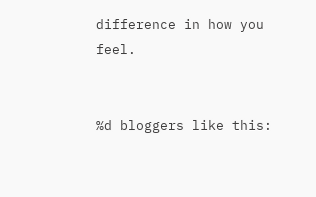difference in how you feel.


%d bloggers like this: